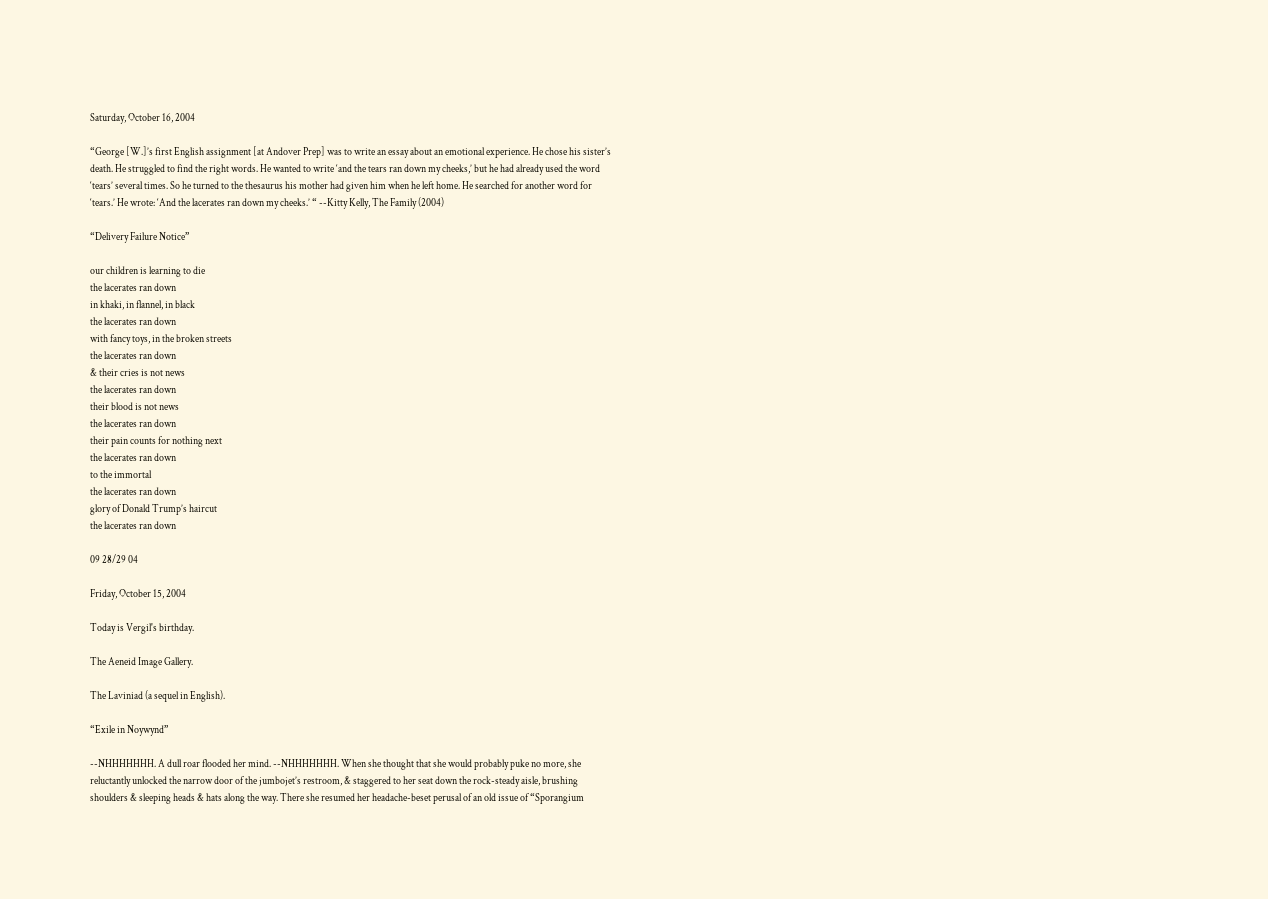Saturday, October 16, 2004

“George [W.]’s first English assignment [at Andover Prep] was to write an essay about an emotional experience. He chose his sister’s death. He struggled to find the right words. He wanted to write ‘and the tears ran down my cheeks,’ but he had already used the word ‘tears’ several times. So he turned to the thesaurus his mother had given him when he left home. He searched for another word for ‘tears.’ He wrote: ‘And the lacerates ran down my cheeks.’ “ --Kitty Kelly, The Family (2004)

“Delivery Failure Notice”

our children is learning to die
the lacerates ran down
in khaki, in flannel, in black
the lacerates ran down
with fancy toys, in the broken streets
the lacerates ran down
& their cries is not news
the lacerates ran down
their blood is not news
the lacerates ran down
their pain counts for nothing next
the lacerates ran down
to the immortal
the lacerates ran down
glory of Donald Trump’s haircut
the lacerates ran down

09 28/29 04

Friday, October 15, 2004

Today is Vergil's birthday.

The Aeneid Image Gallery.

The Laviniad (a sequel in English).

“Exile in Noywynd”

--NHHHHHHH. A dull roar flooded her mind. --NHHHHHHH. When she thought that she would probably puke no more, she reluctantly unlocked the narrow door of the jumbojet’s restroom, & staggered to her seat down the rock-steady aisle, brushing shoulders & sleeping heads & hats along the way. There she resumed her headache-beset perusal of an old issue of “Sporangium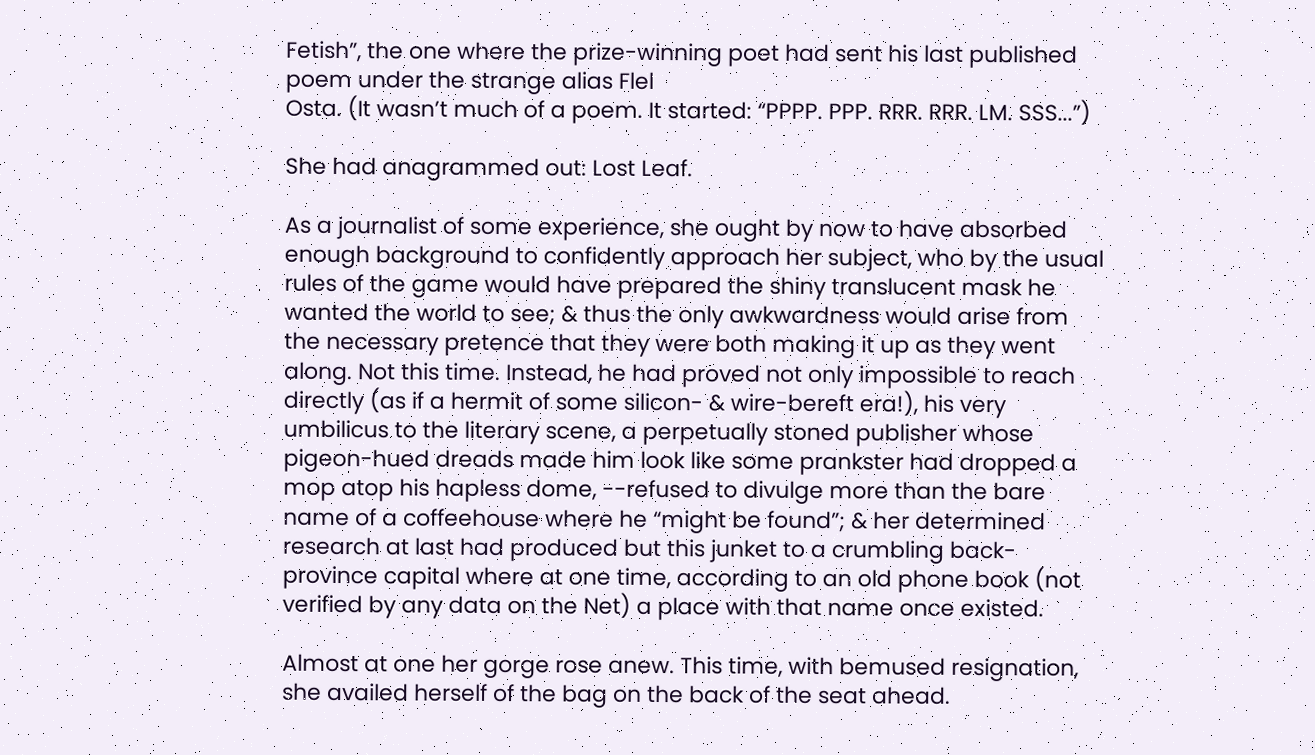Fetish”, the one where the prize-winning poet had sent his last published poem under the strange alias Flel
Osta. (It wasn’t much of a poem. It started: “PPPP. PPP. RRR. RRR. LM. SSS...”)

She had anagrammed out: Lost Leaf.

As a journalist of some experience, she ought by now to have absorbed enough background to confidently approach her subject, who by the usual rules of the game would have prepared the shiny translucent mask he wanted the world to see; & thus the only awkwardness would arise from the necessary pretence that they were both making it up as they went along. Not this time. Instead, he had proved not only impossible to reach directly (as if a hermit of some silicon- & wire-bereft era!), his very umbilicus to the literary scene, a perpetually stoned publisher whose pigeon-hued dreads made him look like some prankster had dropped a mop atop his hapless dome, --refused to divulge more than the bare name of a coffeehouse where he “might be found”; & her determined research at last had produced but this junket to a crumbling back-province capital where at one time, according to an old phone book (not verified by any data on the Net) a place with that name once existed.

Almost at one her gorge rose anew. This time, with bemused resignation, she availed herself of the bag on the back of the seat ahead.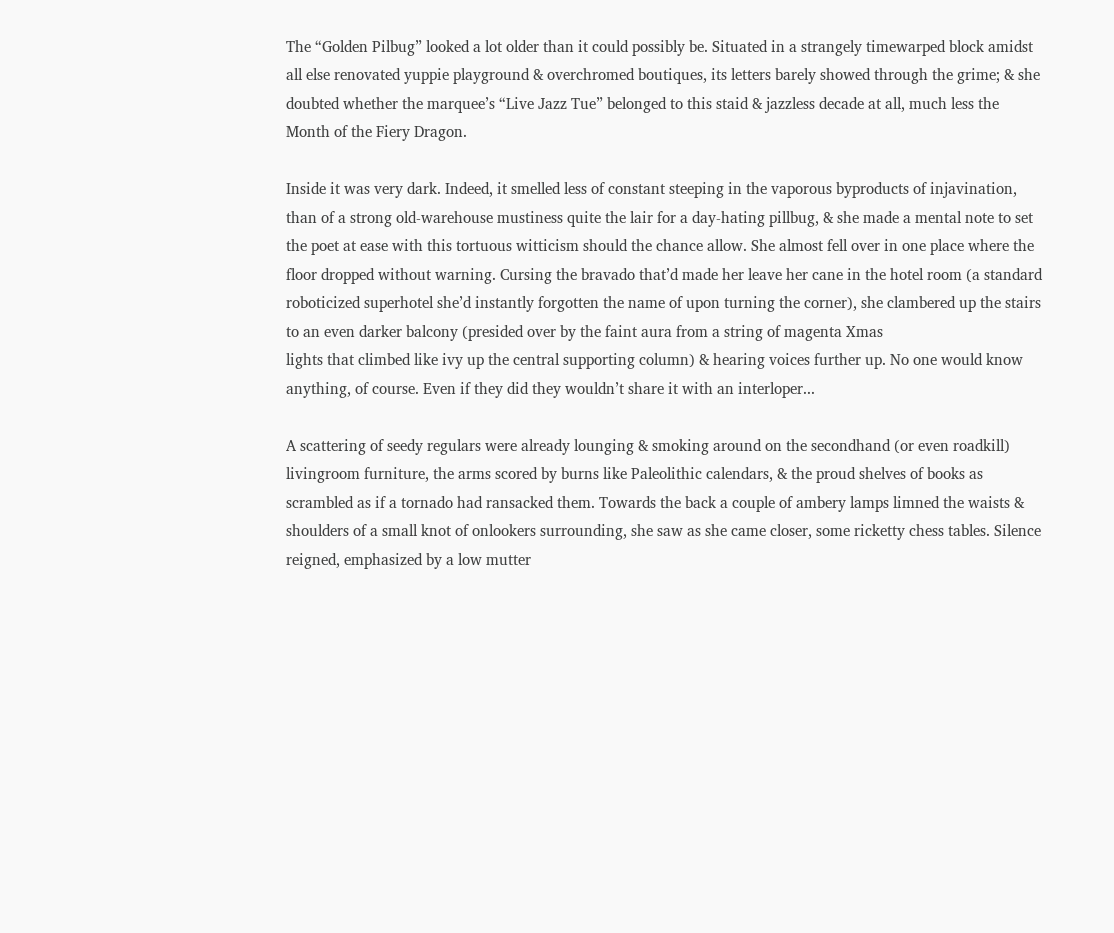The “Golden Pilbug” looked a lot older than it could possibly be. Situated in a strangely timewarped block amidst all else renovated yuppie playground & overchromed boutiques, its letters barely showed through the grime; & she doubted whether the marquee’s “Live Jazz Tue” belonged to this staid & jazzless decade at all, much less the Month of the Fiery Dragon.

Inside it was very dark. Indeed, it smelled less of constant steeping in the vaporous byproducts of injavination, than of a strong old-warehouse mustiness quite the lair for a day-hating pillbug, & she made a mental note to set the poet at ease with this tortuous witticism should the chance allow. She almost fell over in one place where the floor dropped without warning. Cursing the bravado that’d made her leave her cane in the hotel room (a standard roboticized superhotel she’d instantly forgotten the name of upon turning the corner), she clambered up the stairs to an even darker balcony (presided over by the faint aura from a string of magenta Xmas
lights that climbed like ivy up the central supporting column) & hearing voices further up. No one would know anything, of course. Even if they did they wouldn’t share it with an interloper...

A scattering of seedy regulars were already lounging & smoking around on the secondhand (or even roadkill) livingroom furniture, the arms scored by burns like Paleolithic calendars, & the proud shelves of books as scrambled as if a tornado had ransacked them. Towards the back a couple of ambery lamps limned the waists & shoulders of a small knot of onlookers surrounding, she saw as she came closer, some ricketty chess tables. Silence reigned, emphasized by a low mutter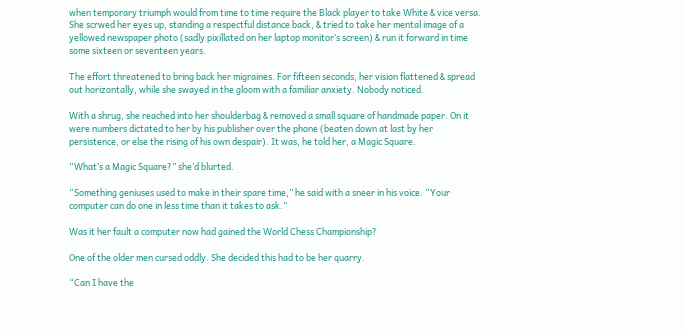when temporary triumph would from time to time require the Black player to take White & vice versa.
She scrwed her eyes up, standing a respectful distance back, & tried to take her mental image of a yellowed newspaper photo (sadly pixillated on her laptop monitor’s screen) & run it forward in time some sixteen or seventeen years.

The effort threatened to bring back her migraines. For fifteen seconds, her vision flattened & spread out horizontally, while she swayed in the gloom with a familiar anxiety. Nobody noticed.

With a shrug, she reached into her shoulderbag & removed a small square of handmade paper. On it were numbers dictated to her by his publisher over the phone (beaten down at last by her persistence, or else the rising of his own despair). It was, he told her, a Magic Square.

“What’s a Magic Square?” she’d blurted.

“Something geniuses used to make in their spare time,” he said with a sneer in his voice. “Your computer can do one in less time than it takes to ask.”

Was it her fault a computer now had gained the World Chess Championship?

One of the older men cursed oddly. She decided this had to be her quarry.

“Can I have the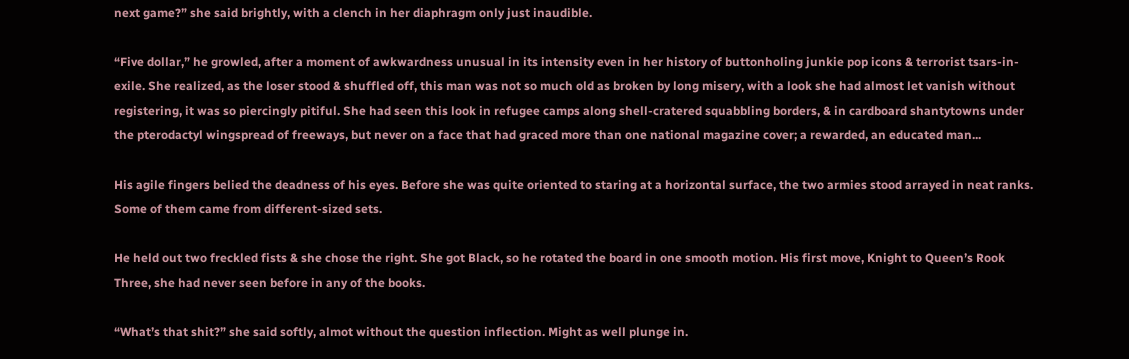next game?” she said brightly, with a clench in her diaphragm only just inaudible.

“Five dollar,” he growled, after a moment of awkwardness unusual in its intensity even in her history of buttonholing junkie pop icons & terrorist tsars-in-exile. She realized, as the loser stood & shuffled off, this man was not so much old as broken by long misery, with a look she had almost let vanish without registering, it was so piercingly pitiful. She had seen this look in refugee camps along shell-cratered squabbling borders, & in cardboard shantytowns under the pterodactyl wingspread of freeways, but never on a face that had graced more than one national magazine cover; a rewarded, an educated man...

His agile fingers belied the deadness of his eyes. Before she was quite oriented to staring at a horizontal surface, the two armies stood arrayed in neat ranks. Some of them came from different-sized sets.

He held out two freckled fists & she chose the right. She got Black, so he rotated the board in one smooth motion. His first move, Knight to Queen’s Rook Three, she had never seen before in any of the books.

“What’s that shit?” she said softly, almot without the question inflection. Might as well plunge in.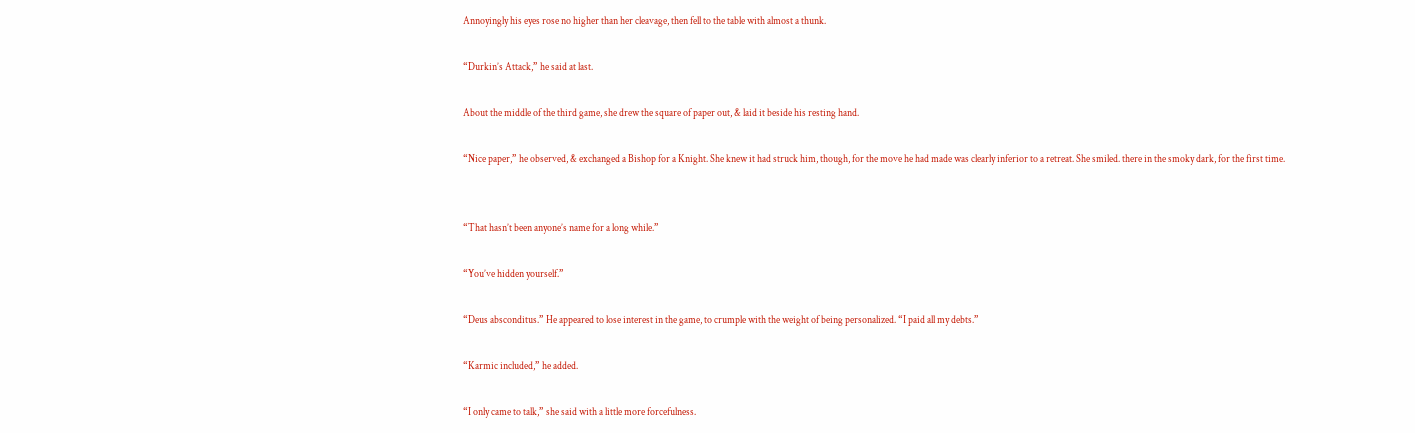Annoyingly his eyes rose no higher than her cleavage, then fell to the table with almost a thunk.

“Durkin’s Attack,” he said at last.

About the middle of the third game, she drew the square of paper out, & laid it beside his resting hand.

“Nice paper,” he observed, & exchanged a Bishop for a Knight. She knew it had struck him, though, for the move he had made was clearly inferior to a retreat. She smiled. there in the smoky dark, for the first time.


“That hasn’t been anyone’s name for a long while.”

“You’ve hidden yourself.”

“Deus absconditus.” He appeared to lose interest in the game, to crumple with the weight of being personalized. “I paid all my debts.”

“Karmic included,” he added.

“I only came to talk,” she said with a little more forcefulness.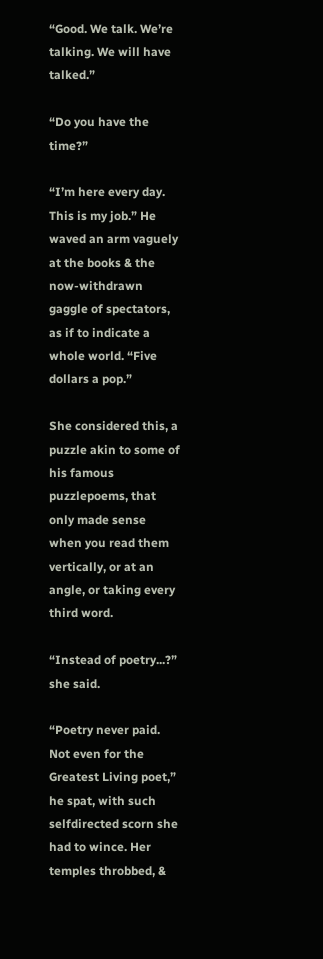“Good. We talk. We’re talking. We will have talked.”

“Do you have the time?”

“I’m here every day. This is my job.” He waved an arm vaguely at the books & the now-withdrawn gaggle of spectators, as if to indicate a whole world. “Five dollars a pop.”

She considered this, a puzzle akin to some of his famous puzzlepoems, that only made sense when you read them vertically, or at an angle, or taking every third word.

“Instead of poetry...?” she said.

“Poetry never paid. Not even for the Greatest Living poet,” he spat, with such selfdirected scorn she had to wince. Her temples throbbed, &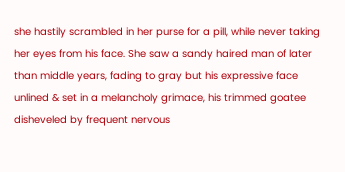she hastily scrambled in her purse for a pill, while never taking her eyes from his face. She saw a sandy haired man of later than middle years, fading to gray but his expressive face unlined & set in a melancholy grimace, his trimmed goatee disheveled by frequent nervous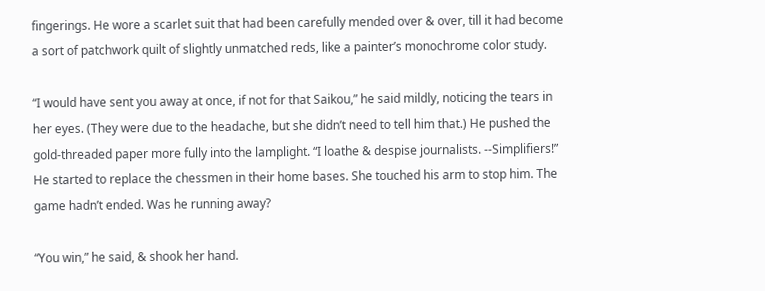fingerings. He wore a scarlet suit that had been carefully mended over & over, till it had become a sort of patchwork quilt of slightly unmatched reds, like a painter’s monochrome color study.

“I would have sent you away at once, if not for that Saikou,” he said mildly, noticing the tears in her eyes. (They were due to the headache, but she didn’t need to tell him that.) He pushed the gold-threaded paper more fully into the lamplight. “I loathe & despise journalists. --Simplifiers!” He started to replace the chessmen in their home bases. She touched his arm to stop him. The game hadn’t ended. Was he running away?

“You win,” he said, & shook her hand.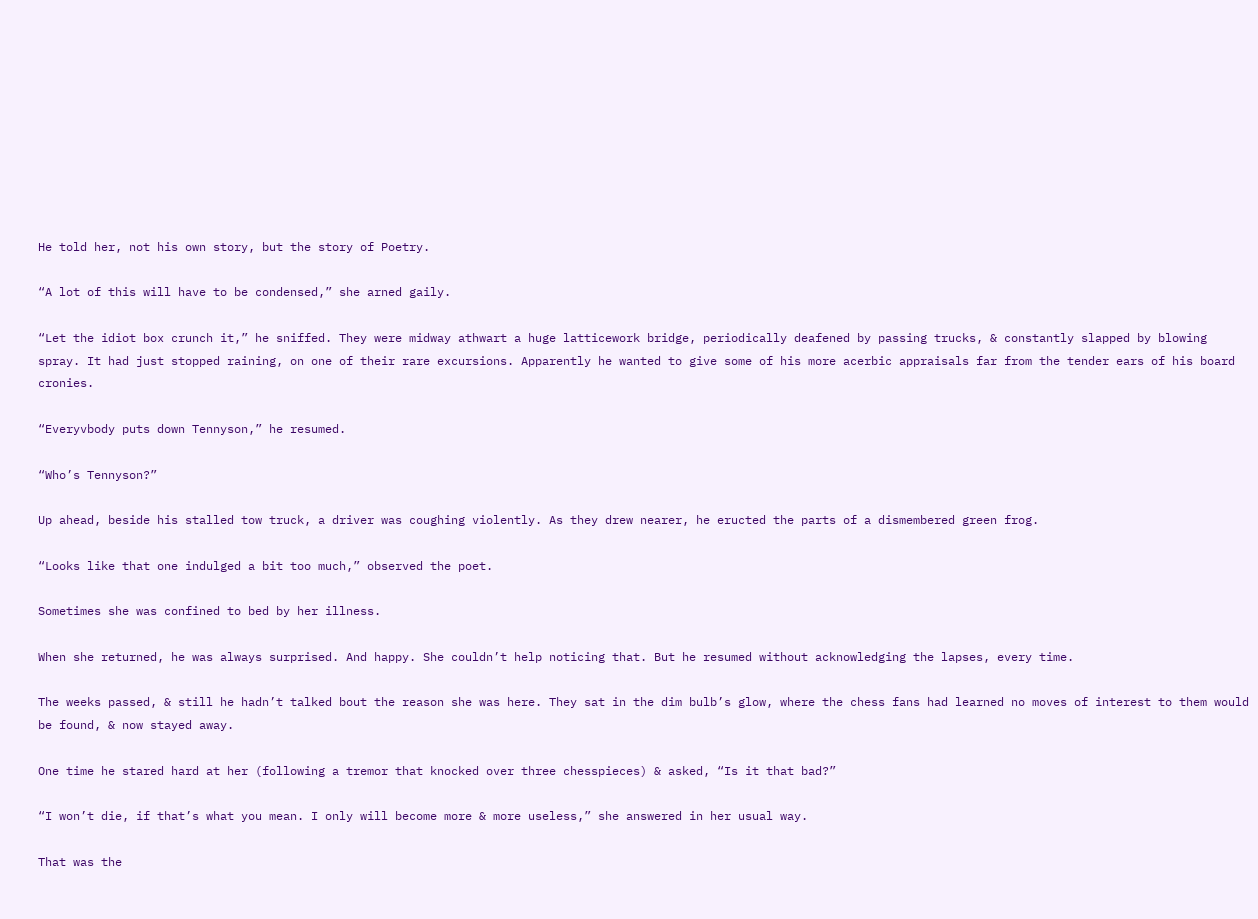He told her, not his own story, but the story of Poetry.

“A lot of this will have to be condensed,” she arned gaily.

“Let the idiot box crunch it,” he sniffed. They were midway athwart a huge latticework bridge, periodically deafened by passing trucks, & constantly slapped by blowing spray. It had just stopped raining, on one of their rare excursions. Apparently he wanted to give some of his more acerbic appraisals far from the tender ears of his board cronies.

“Everyvbody puts down Tennyson,” he resumed.

“Who’s Tennyson?”

Up ahead, beside his stalled tow truck, a driver was coughing violently. As they drew nearer, he eructed the parts of a dismembered green frog.

“Looks like that one indulged a bit too much,” observed the poet.

Sometimes she was confined to bed by her illness.

When she returned, he was always surprised. And happy. She couldn’t help noticing that. But he resumed without acknowledging the lapses, every time.

The weeks passed, & still he hadn’t talked bout the reason she was here. They sat in the dim bulb’s glow, where the chess fans had learned no moves of interest to them would be found, & now stayed away.

One time he stared hard at her (following a tremor that knocked over three chesspieces) & asked, “Is it that bad?”

“I won’t die, if that’s what you mean. I only will become more & more useless,” she answered in her usual way.

That was the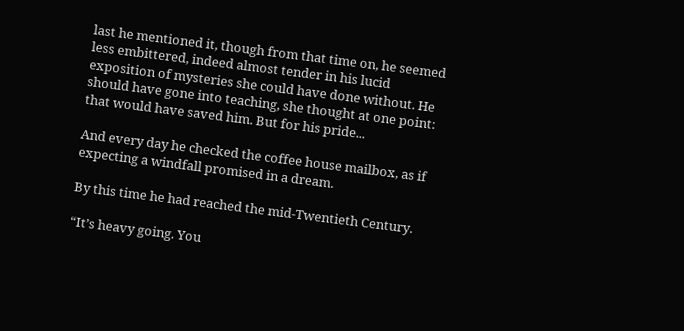last he mentioned it, though from that time on, he seemed less embittered, indeed almost tender in his lucid exposition of mysteries she could have done without. He should have gone into teaching, she thought at one point: that would have saved him. But for his pride...

And every day he checked the coffee house mailbox, as if expecting a windfall promised in a dream.

By this time he had reached the mid-Twentieth Century.

“It’s heavy going. You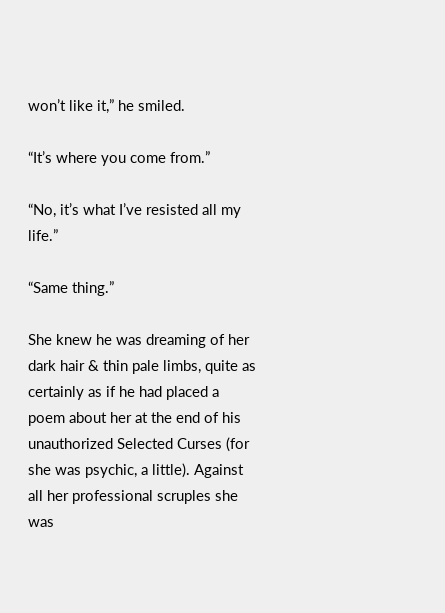won’t like it,” he smiled.

“It’s where you come from.”

“No, it’s what I’ve resisted all my life.”

“Same thing.”

She knew he was dreaming of her dark hair & thin pale limbs, quite as certainly as if he had placed a poem about her at the end of his unauthorized Selected Curses (for she was psychic, a little). Against all her professional scruples she was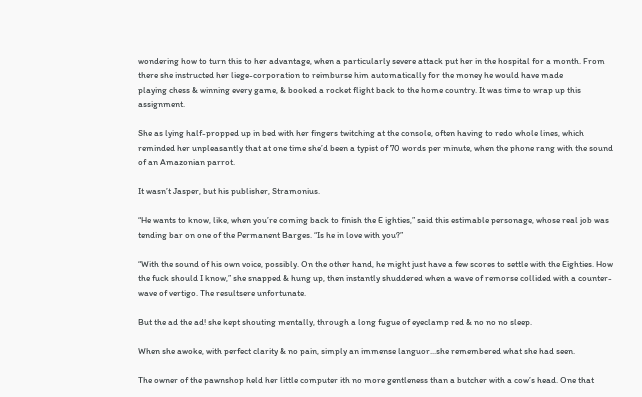wondering how to turn this to her advantage, when a particularly severe attack put her in the hospital for a month. From there she instructed her liege-corporation to reimburse him automatically for the money he would have made
playing chess & winning every game, & booked a rocket flight back to the home country. It was time to wrap up this assignment.

She as lying half-propped up in bed with her fingers twitching at the console, often having to redo whole lines, which reminded her unpleasantly that at one time she’d been a typist of 70 words per minute, when the phone rang with the sound of an Amazonian parrot.

It wasn’t Jasper, but his publisher, Stramonius.

“He wants to know, like, when you’re coming back to finish the E ighties,” said this estimable personage, whose real job was tending bar on one of the Permanent Barges. “Is he in love with you?”

“With the sound of his own voice, possibly. On the other hand, he might just have a few scores to settle with the Eighties. How the fuck should I know,” she snapped & hung up, then instantly shuddered when a wave of remorse collided with a counter-wave of vertigo. The resultsere unfortunate.

But the ad the ad! she kept shouting mentally, through a long fugue of eyeclamp red & no no no sleep.

When she awoke, with perfect clarity & no pain, simply an immense languor...she remembered what she had seen.

The owner of the pawnshop held her little computer ith no more gentleness than a butcher with a cow’s head. One that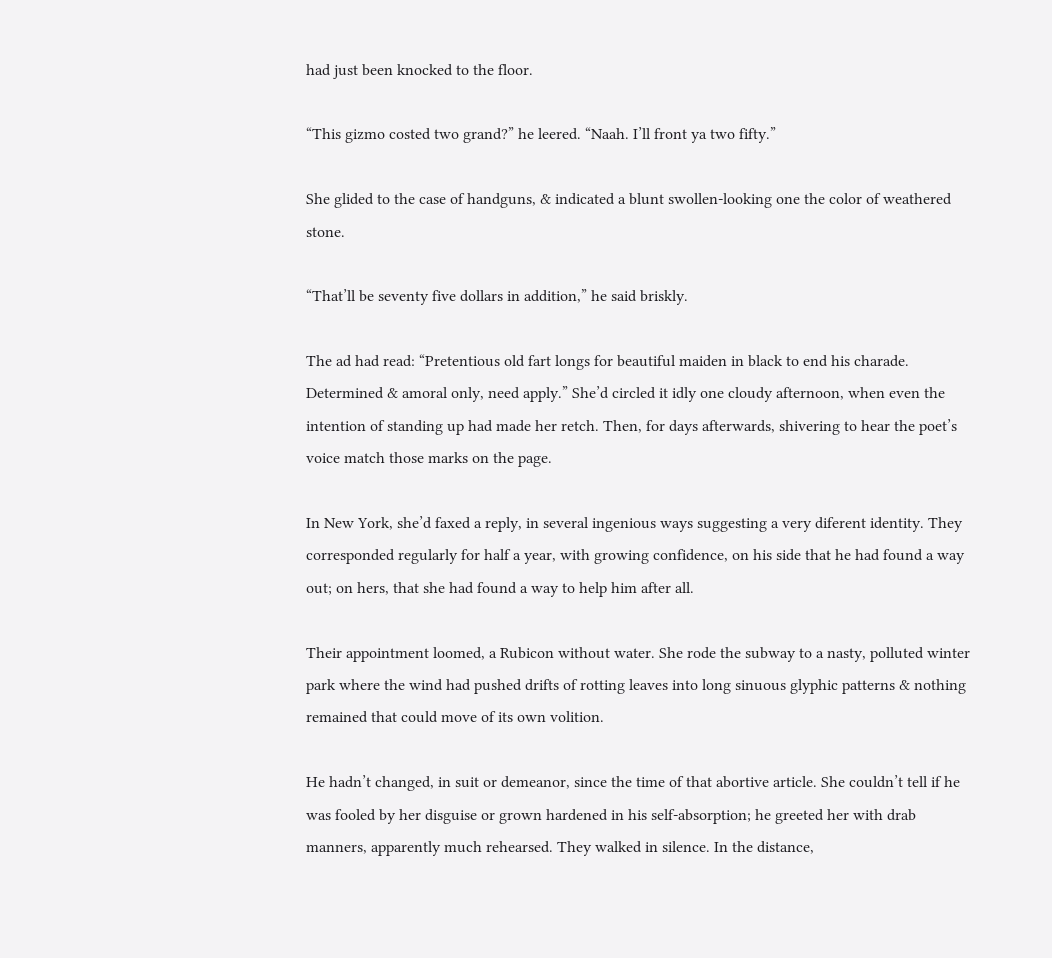had just been knocked to the floor.

“This gizmo costed two grand?” he leered. “Naah. I’ll front ya two fifty.”

She glided to the case of handguns, & indicated a blunt swollen-looking one the color of weathered stone.

“That’ll be seventy five dollars in addition,” he said briskly.

The ad had read: “Pretentious old fart longs for beautiful maiden in black to end his charade. Determined & amoral only, need apply.” She’d circled it idly one cloudy afternoon, when even the intention of standing up had made her retch. Then, for days afterwards, shivering to hear the poet’s voice match those marks on the page.

In New York, she’d faxed a reply, in several ingenious ways suggesting a very diferent identity. They corresponded regularly for half a year, with growing confidence, on his side that he had found a way out; on hers, that she had found a way to help him after all.

Their appointment loomed, a Rubicon without water. She rode the subway to a nasty, polluted winter park where the wind had pushed drifts of rotting leaves into long sinuous glyphic patterns & nothing remained that could move of its own volition.

He hadn’t changed, in suit or demeanor, since the time of that abortive article. She couldn’t tell if he was fooled by her disguise or grown hardened in his self-absorption; he greeted her with drab manners, apparently much rehearsed. They walked in silence. In the distance,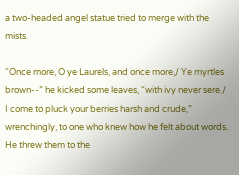a two-headed angel statue tried to merge with the mists.

“Once more, O ye Laurels, and once more,/ Ye myrtles brown--” he kicked some leaves, “with ivy never sere./ I come to pluck your berries harsh and crude,” wrenchingly, to one who knew how he felt about words. He threw them to the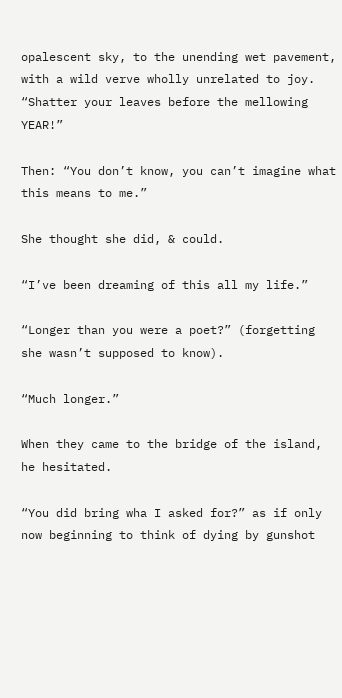opalescent sky, to the unending wet pavement, with a wild verve wholly unrelated to joy. “Shatter your leaves before the mellowing YEAR!”

Then: “You don’t know, you can’t imagine what this means to me.”

She thought she did, & could.

“I’ve been dreaming of this all my life.”

“Longer than you were a poet?” (forgetting she wasn’t supposed to know).

“Much longer.”

When they came to the bridge of the island, he hesitated.

“You did bring wha I asked for?” as if only now beginning to think of dying by gunshot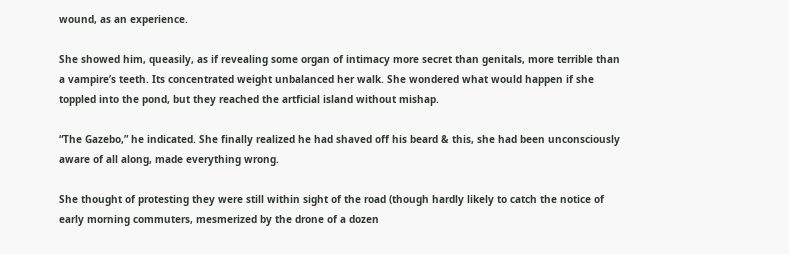wound, as an experience.

She showed him, queasily, as if revealing some organ of intimacy more secret than genitals, more terrible than a vampire’s teeth. Its concentrated weight unbalanced her walk. She wondered what would happen if she toppled into the pond, but they reached the artficial island without mishap.

“The Gazebo,” he indicated. She finally realized he had shaved off his beard & this, she had been unconsciously aware of all along, made everything wrong.

She thought of protesting they were still within sight of the road (though hardly likely to catch the notice of early morning commuters, mesmerized by the drone of a dozen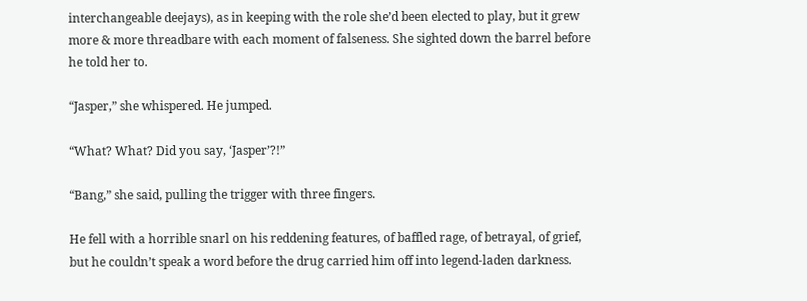interchangeable deejays), as in keeping with the role she’d been elected to play, but it grew more & more threadbare with each moment of falseness. She sighted down the barrel before he told her to.

“Jasper,” she whispered. He jumped.

“What? What? Did you say, ‘Jasper’?!”

“Bang,” she said, pulling the trigger with three fingers.

He fell with a horrible snarl on his reddening features, of baffled rage, of betrayal, of grief, but he couldn’t speak a word before the drug carried him off into legend-laden darkness.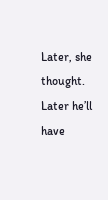Later, she thought. Later he’ll have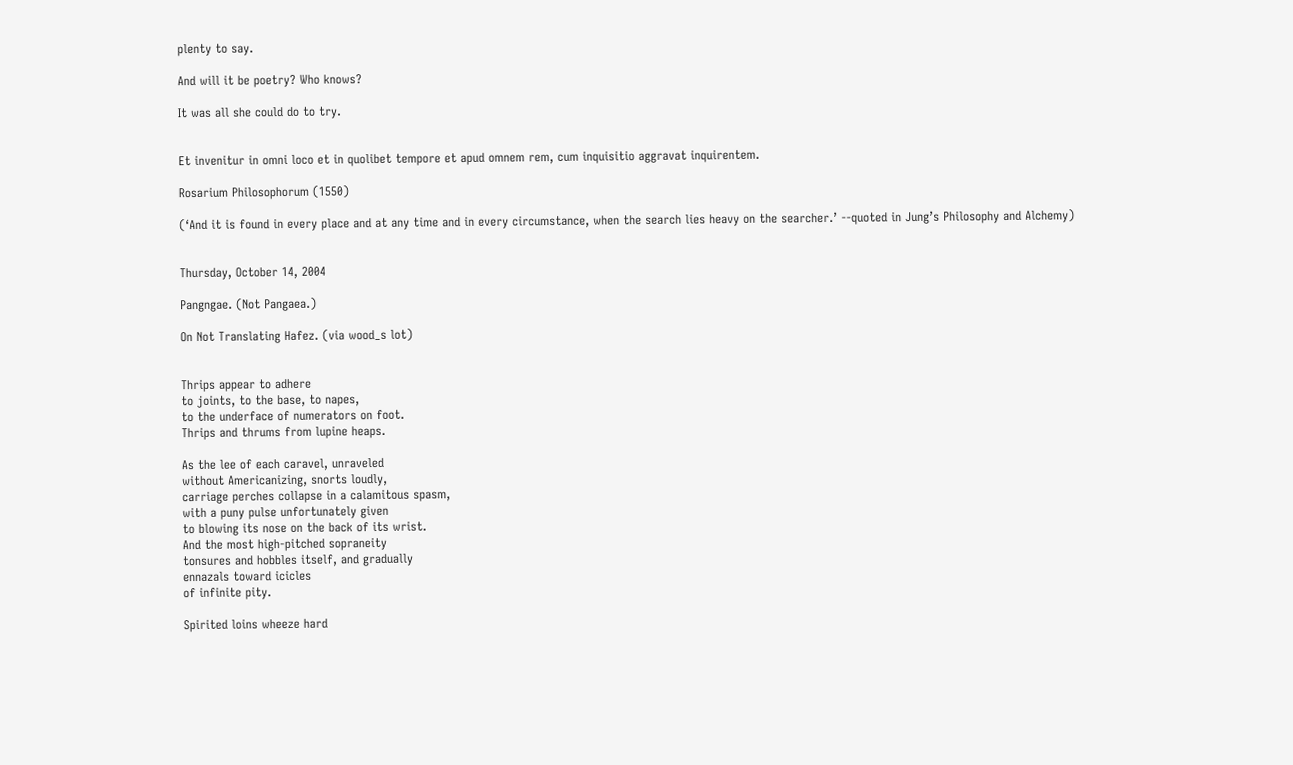plenty to say.

And will it be poetry? Who knows?

It was all she could do to try.


Et invenitur in omni loco et in quolibet tempore et apud omnem rem, cum inquisitio aggravat inquirentem.

Rosarium Philosophorum (1550)

(‘And it is found in every place and at any time and in every circumstance, when the search lies heavy on the searcher.’ --quoted in Jung’s Philosophy and Alchemy)


Thursday, October 14, 2004

Pangngae. (Not Pangaea.)

On Not Translating Hafez. (via wood_s lot)


Thrips appear to adhere
to joints, to the base, to napes,
to the underface of numerators on foot.
Thrips and thrums from lupine heaps.

As the lee of each caravel, unraveled
without Americanizing, snorts loudly,
carriage perches collapse in a calamitous spasm,
with a puny pulse unfortunately given
to blowing its nose on the back of its wrist.
And the most high-pitched sopraneity
tonsures and hobbles itself, and gradually
ennazals toward icicles
of infinite pity.

Spirited loins wheeze hard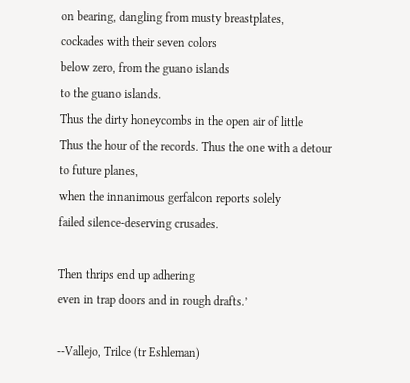on bearing, dangling from musty breastplates,
cockades with their seven colors
below zero, from the guano islands
to the guano islands.
Thus the dirty honeycombs in the open air of little
Thus the hour of the records. Thus the one with a detour
to future planes,
when the innanimous gerfalcon reports solely
failed silence-deserving crusades.

Then thrips end up adhering
even in trap doors and in rough drafts.’

--Vallejo, Trilce (tr Eshleman)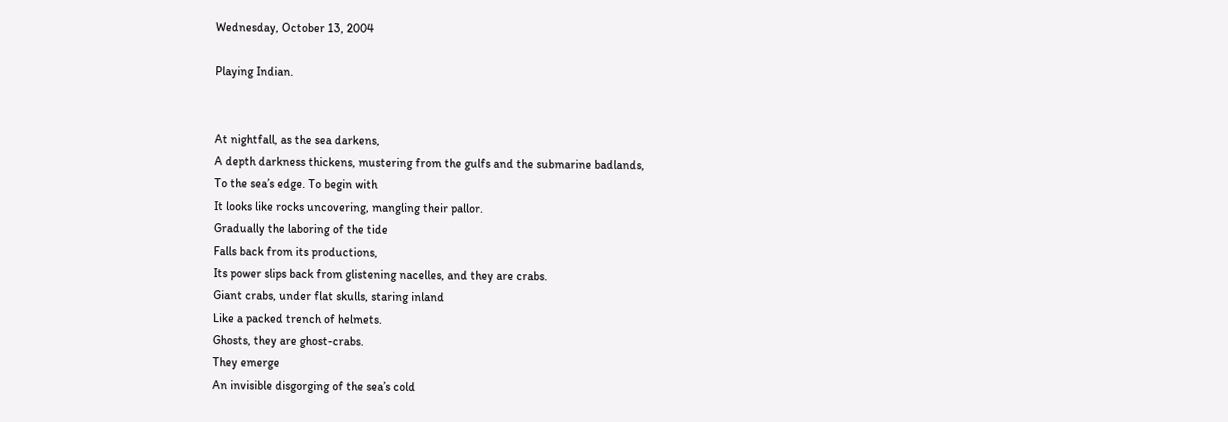Wednesday, October 13, 2004

Playing Indian.


At nightfall, as the sea darkens,
A depth darkness thickens, mustering from the gulfs and the submarine badlands,
To the sea’s edge. To begin with
It looks like rocks uncovering, mangling their pallor.
Gradually the laboring of the tide
Falls back from its productions,
Its power slips back from glistening nacelles, and they are crabs.
Giant crabs, under flat skulls, staring inland
Like a packed trench of helmets.
Ghosts, they are ghost-crabs.
They emerge
An invisible disgorging of the sea’s cold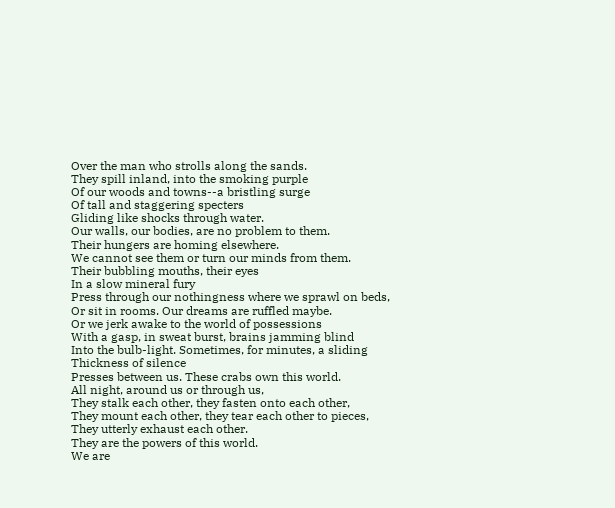Over the man who strolls along the sands.
They spill inland, into the smoking purple
Of our woods and towns--a bristling surge
Of tall and staggering specters
Gliding like shocks through water.
Our walls, our bodies, are no problem to them.
Their hungers are homing elsewhere.
We cannot see them or turn our minds from them.
Their bubbling mouths, their eyes
In a slow mineral fury
Press through our nothingness where we sprawl on beds,
Or sit in rooms. Our dreams are ruffled maybe.
Or we jerk awake to the world of possessions
With a gasp, in sweat burst, brains jamming blind
Into the bulb-light. Sometimes, for minutes, a sliding
Thickness of silence
Presses between us. These crabs own this world.
All night, around us or through us,
They stalk each other, they fasten onto each other,
They mount each other, they tear each other to pieces,
They utterly exhaust each other.
They are the powers of this world.
We are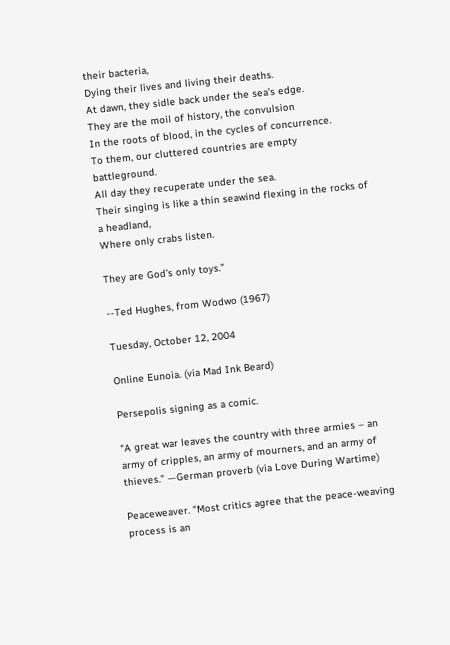their bacteria,
Dying their lives and living their deaths.
At dawn, they sidle back under the sea’s edge.
They are the moil of history, the convulsion
In the roots of blood, in the cycles of concurrence.
To them, our cluttered countries are empty battleground.
All day they recuperate under the sea.
Their singing is like a thin seawind flexing in the rocks of a headland,
Where only crabs listen.

They are God’s only toys.”

--Ted Hughes, from Wodwo (1967)

Tuesday, October 12, 2004

Online Eunoia. (via Mad Ink Beard)

Persepolis signing as a comic.

"A great war leaves the country with three armies – an army of cripples, an army of mourners, and an army of thieves." —German proverb (via Love During Wartime)

Peaceweaver. "Most critics agree that the peace-weaving process is an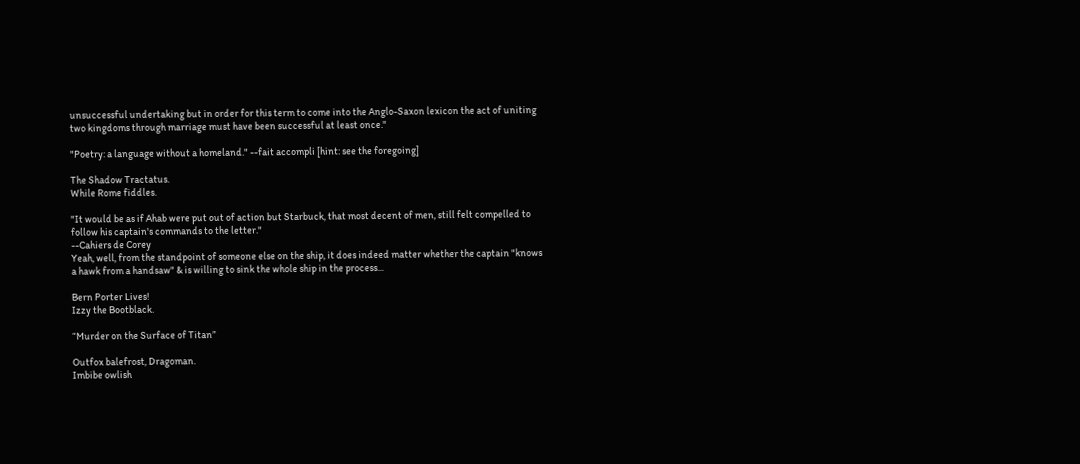unsuccessful undertaking but in order for this term to come into the Anglo-Saxon lexicon the act of uniting two kingdoms through marriage must have been successful at least once."

"Poetry: a language without a homeland." --fait accompli [hint: see the foregoing]

The Shadow Tractatus.
While Rome fiddles.

"It would be as if Ahab were put out of action but Starbuck, that most decent of men, still felt compelled to follow his captain's commands to the letter."
--Cahiers de Corey
Yeah, well, from the standpoint of someone else on the ship, it does indeed matter whether the captain "knows a hawk from a handsaw" & is willing to sink the whole ship in the process...

Bern Porter Lives!
Izzy the Bootblack.

“Murder on the Surface of Titan”

Outfox balefrost, Dragoman.
Imbibe owlish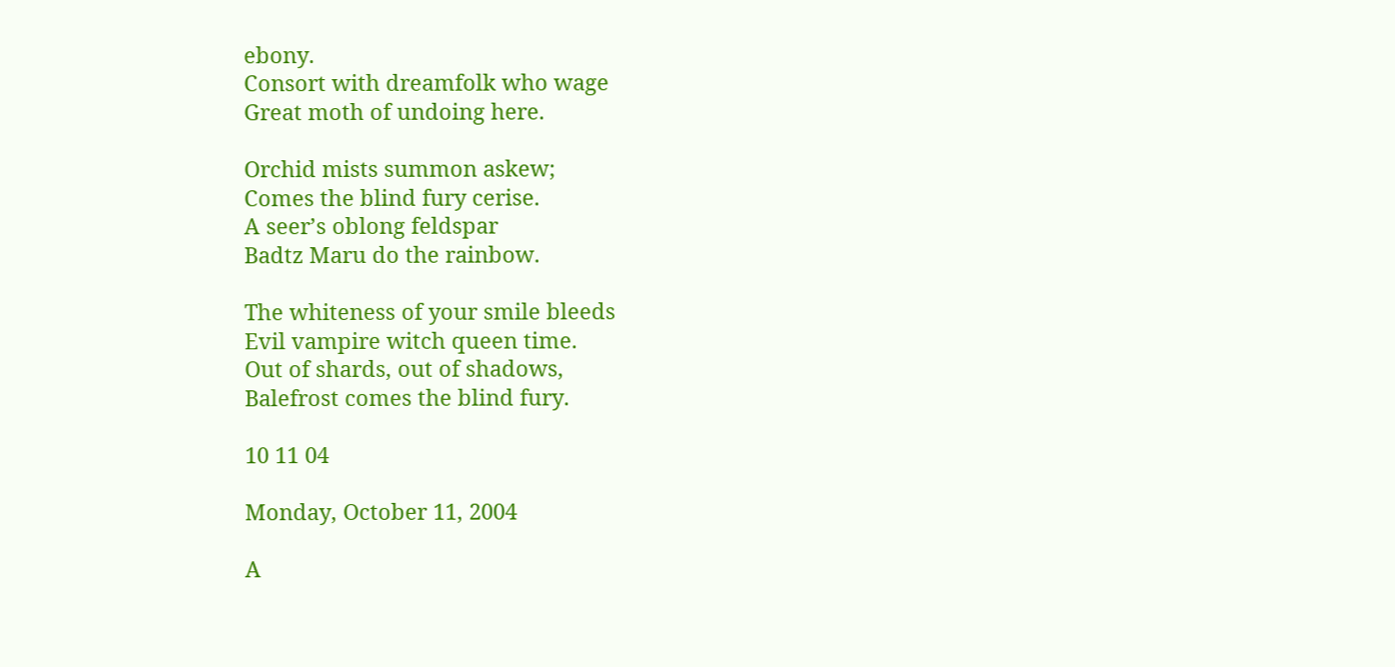ebony.
Consort with dreamfolk who wage
Great moth of undoing here.

Orchid mists summon askew;
Comes the blind fury cerise.
A seer’s oblong feldspar
Badtz Maru do the rainbow.

The whiteness of your smile bleeds
Evil vampire witch queen time.
Out of shards, out of shadows,
Balefrost comes the blind fury.

10 11 04

Monday, October 11, 2004

A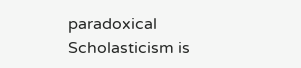paradoxical Scholasticism is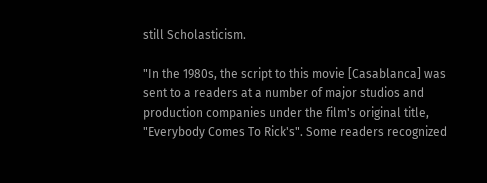still Scholasticism.

"In the 1980s, the script to this movie [Casablanca] was sent to a readers at a number of major studios and production companies under the film's original title, "Everybody Comes To Rick's". Some readers recognized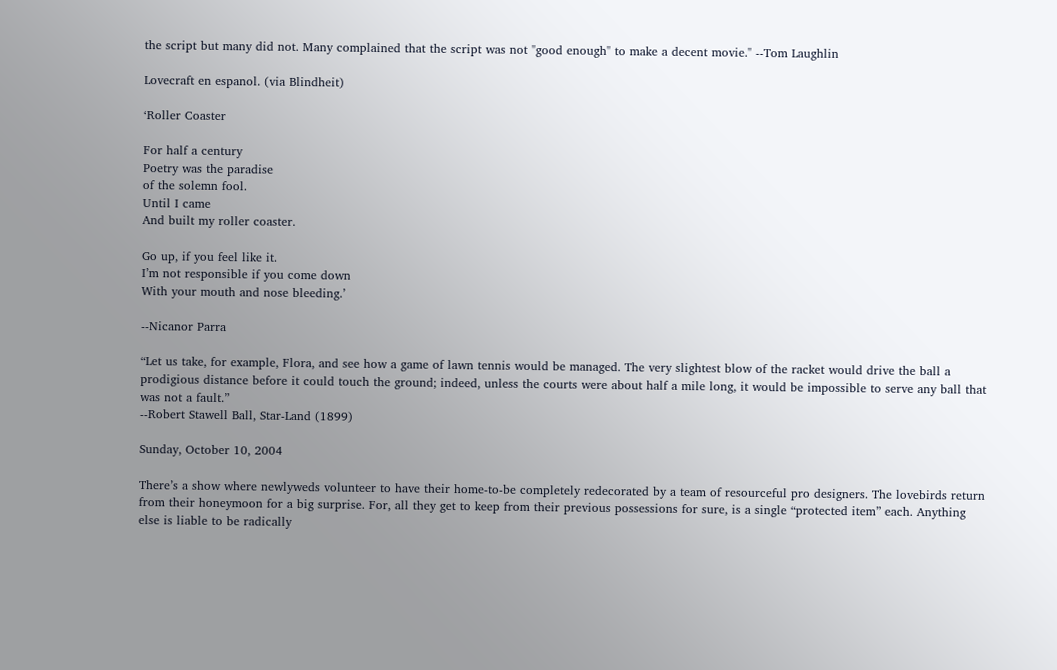the script but many did not. Many complained that the script was not "good enough" to make a decent movie." --Tom Laughlin

Lovecraft en espanol. (via Blindheit)

‘Roller Coaster

For half a century
Poetry was the paradise
of the solemn fool.
Until I came
And built my roller coaster.

Go up, if you feel like it.
I’m not responsible if you come down
With your mouth and nose bleeding.’

--Nicanor Parra

“Let us take, for example, Flora, and see how a game of lawn tennis would be managed. The very slightest blow of the racket would drive the ball a prodigious distance before it could touch the ground; indeed, unless the courts were about half a mile long, it would be impossible to serve any ball that was not a fault.”
--Robert Stawell Ball, Star-Land (1899)

Sunday, October 10, 2004

There’s a show where newlyweds volunteer to have their home-to-be completely redecorated by a team of resourceful pro designers. The lovebirds return from their honeymoon for a big surprise. For, all they get to keep from their previous possessions for sure, is a single “protected item” each. Anything else is liable to be radically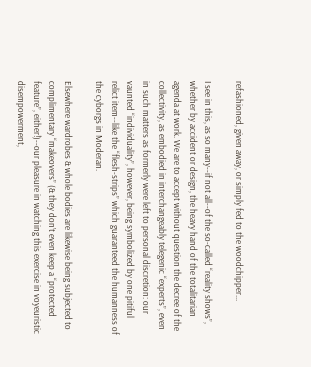refashioned, given away, or simply fed to the woodchipper...

I see in this, as so many--if not all--of the so-called “reality shows”, whether by accident or design, the heavy hand of the totalitarian agenda at work. We are to accept without question the decree of the collectivity, as embodied in interchangeably telegenic “experts”, even in such matters as formerly were left to personal discretion: our vaunted “individuality”, however, being symbolized by one pitiful relict item--like the “flesh-strips” which guaranteed the humanness of the cyborgs in Moderan.

Elsewhere wardrobes & whole bodies are likewise being subjected to complimentary “makeovers” (& they don’t even keep a “protected feature”, either!)--our pleasure in watching this exercise in voyeuristic disempowerment,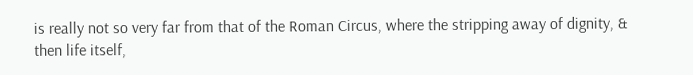is really not so very far from that of the Roman Circus, where the stripping away of dignity, & then life itself,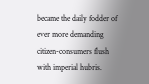became the daily fodder of ever more demanding citizen-consumers flush with imperial hubris.